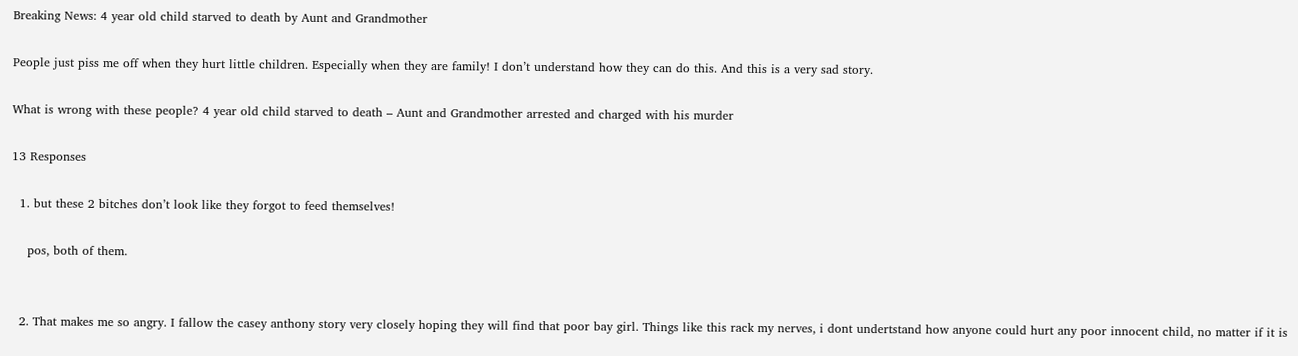Breaking News: 4 year old child starved to death by Aunt and Grandmother

People just piss me off when they hurt little children. Especially when they are family! I don’t understand how they can do this. And this is a very sad story.

What is wrong with these people? 4 year old child starved to death – Aunt and Grandmother arrested and charged with his murder

13 Responses

  1. but these 2 bitches don’t look like they forgot to feed themselves!

    pos, both of them.


  2. That makes me so angry. I fallow the casey anthony story very closely hoping they will find that poor bay girl. Things like this rack my nerves, i dont undertstand how anyone could hurt any poor innocent child, no matter if it is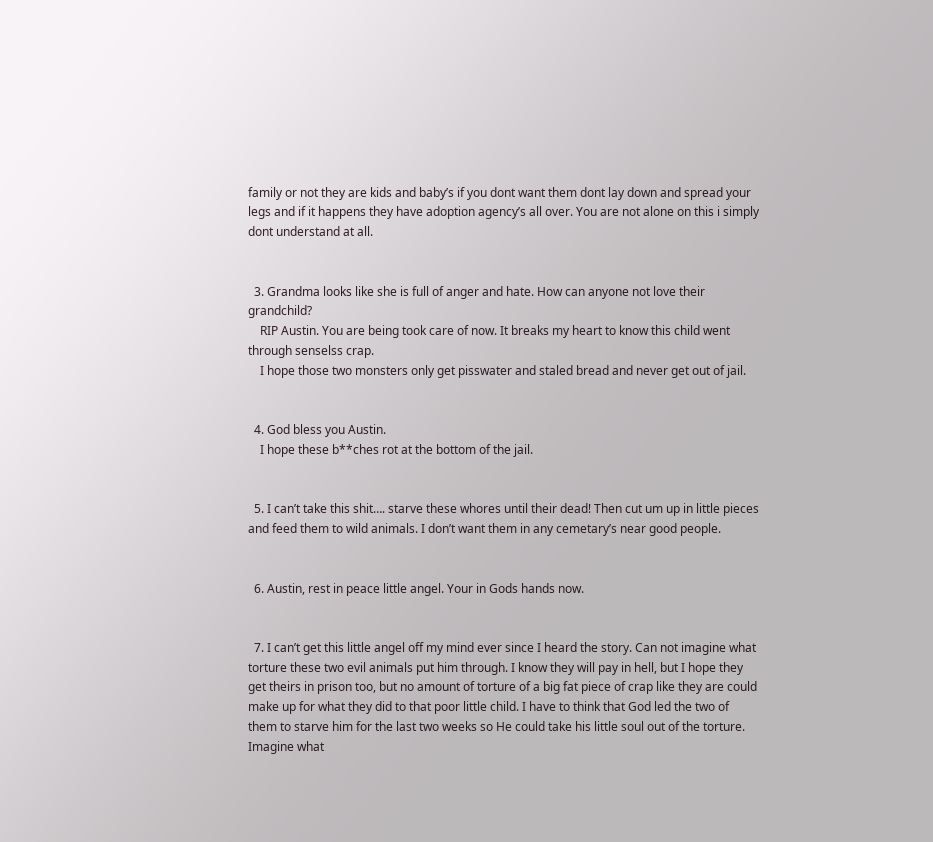family or not they are kids and baby’s if you dont want them dont lay down and spread your legs and if it happens they have adoption agency’s all over. You are not alone on this i simply dont understand at all.


  3. Grandma looks like she is full of anger and hate. How can anyone not love their grandchild?
    RIP Austin. You are being took care of now. It breaks my heart to know this child went through senselss crap.
    I hope those two monsters only get pisswater and staled bread and never get out of jail.


  4. God bless you Austin.
    I hope these b**ches rot at the bottom of the jail.


  5. I can’t take this shit…. starve these whores until their dead! Then cut um up in little pieces and feed them to wild animals. I don’t want them in any cemetary’s near good people.


  6. Austin, rest in peace little angel. Your in Gods hands now.


  7. I can’t get this little angel off my mind ever since I heard the story. Can not imagine what torture these two evil animals put him through. I know they will pay in hell, but I hope they get theirs in prison too, but no amount of torture of a big fat piece of crap like they are could make up for what they did to that poor little child. I have to think that God led the two of them to starve him for the last two weeks so He could take his little soul out of the torture. Imagine what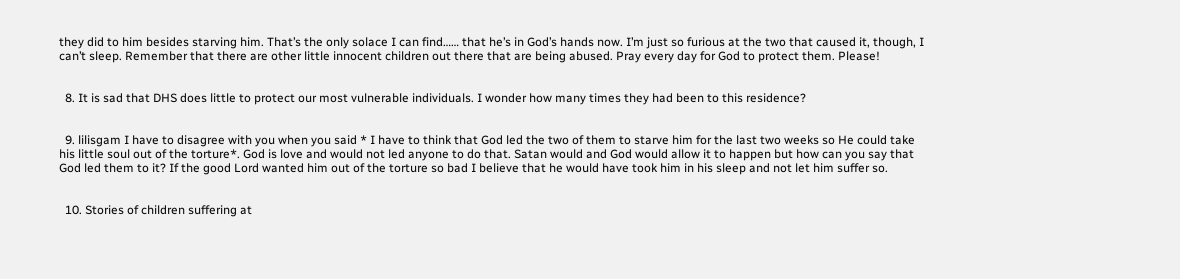they did to him besides starving him. That’s the only solace I can find…… that he’s in God’s hands now. I’m just so furious at the two that caused it, though, I can’t sleep. Remember that there are other little innocent children out there that are being abused. Pray every day for God to protect them. Please!


  8. It is sad that DHS does little to protect our most vulnerable individuals. I wonder how many times they had been to this residence?


  9. lilisgam I have to disagree with you when you said * I have to think that God led the two of them to starve him for the last two weeks so He could take his little soul out of the torture*. God is love and would not led anyone to do that. Satan would and God would allow it to happen but how can you say that God led them to it? If the good Lord wanted him out of the torture so bad I believe that he would have took him in his sleep and not let him suffer so.


  10. Stories of children suffering at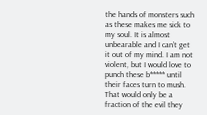the hands of monsters such as these makes me sick to my soul. It is almost unbearable and I can’t get it out of my mind. I am not violent, but I would love to punch these b***** until their faces turn to mush. That would only be a fraction of the evil they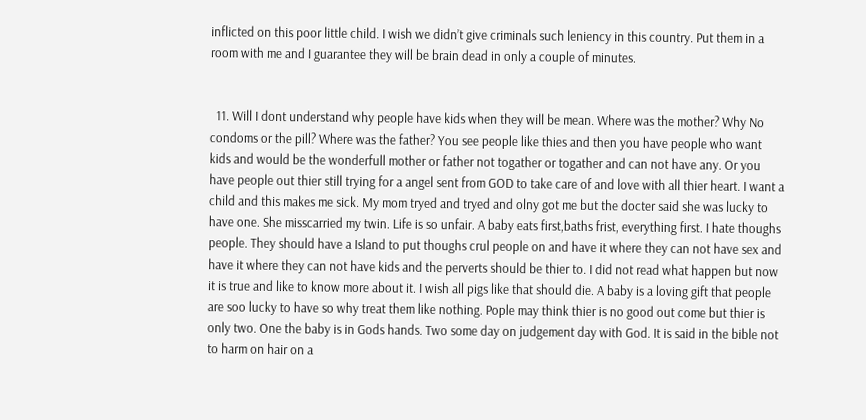inflicted on this poor little child. I wish we didn’t give criminals such leniency in this country. Put them in a room with me and I guarantee they will be brain dead in only a couple of minutes.


  11. Will I dont understand why people have kids when they will be mean. Where was the mother? Why No condoms or the pill? Where was the father? You see people like thies and then you have people who want kids and would be the wonderfull mother or father not togather or togather and can not have any. Or you have people out thier still trying for a angel sent from GOD to take care of and love with all thier heart. I want a child and this makes me sick. My mom tryed and tryed and olny got me but the docter said she was lucky to have one. She misscarried my twin. Life is so unfair. A baby eats first,baths frist, everything first. I hate thoughs people. They should have a Island to put thoughs crul people on and have it where they can not have sex and have it where they can not have kids and the perverts should be thier to. I did not read what happen but now it is true and like to know more about it. I wish all pigs like that should die. A baby is a loving gift that people are soo lucky to have so why treat them like nothing. Pople may think thier is no good out come but thier is only two. One the baby is in Gods hands. Two some day on judgement day with God. It is said in the bible not to harm on hair on a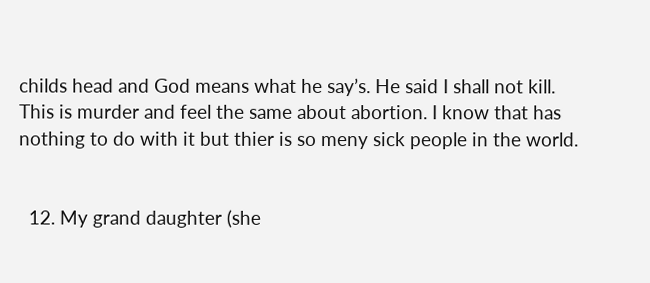childs head and God means what he say’s. He said I shall not kill. This is murder and feel the same about abortion. I know that has nothing to do with it but thier is so meny sick people in the world.


  12. My grand daughter (she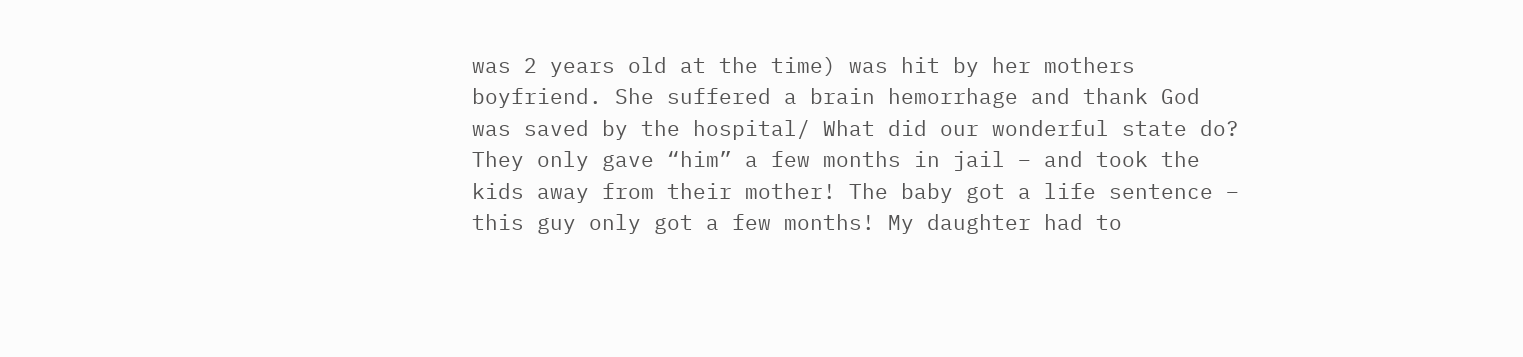was 2 years old at the time) was hit by her mothers boyfriend. She suffered a brain hemorrhage and thank God was saved by the hospital/ What did our wonderful state do? They only gave “him” a few months in jail – and took the kids away from their mother! The baby got a life sentence – this guy only got a few months! My daughter had to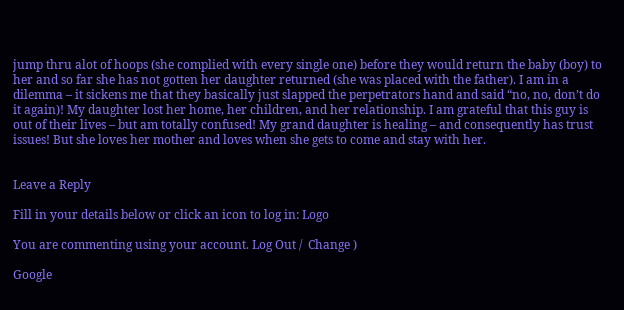jump thru alot of hoops (she complied with every single one) before they would return the baby (boy) to her and so far she has not gotten her daughter returned (she was placed with the father). I am in a dilemma – it sickens me that they basically just slapped the perpetrators hand and said “no, no, don’t do it again)! My daughter lost her home, her children, and her relationship. I am grateful that this guy is out of their lives – but am totally confused! My grand daughter is healing – and consequently has trust issues! But she loves her mother and loves when she gets to come and stay with her.


Leave a Reply

Fill in your details below or click an icon to log in: Logo

You are commenting using your account. Log Out /  Change )

Google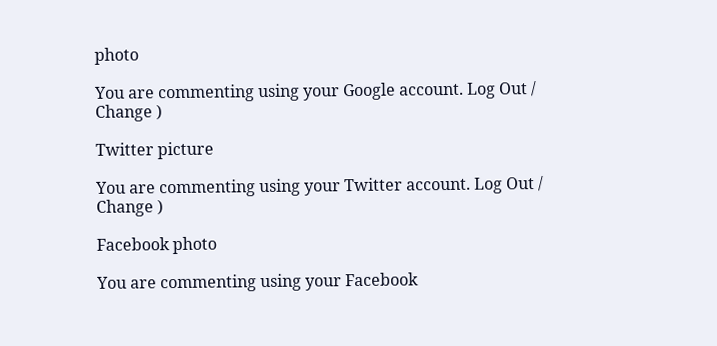photo

You are commenting using your Google account. Log Out /  Change )

Twitter picture

You are commenting using your Twitter account. Log Out /  Change )

Facebook photo

You are commenting using your Facebook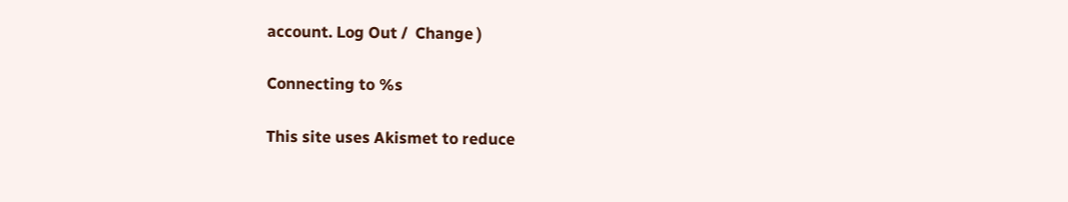account. Log Out /  Change )

Connecting to %s

This site uses Akismet to reduce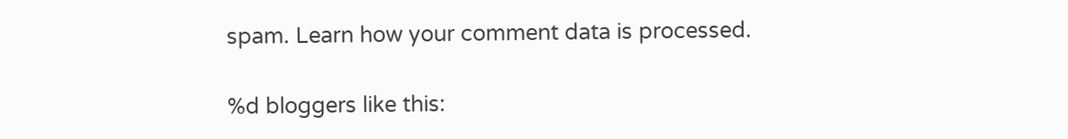spam. Learn how your comment data is processed.

%d bloggers like this: